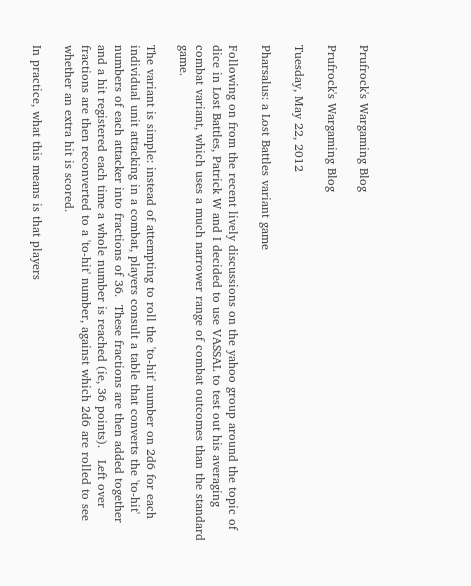Prufrock's Wargaming Blog

Prufrock's Wargaming Blog

Tuesday, May 22, 2012

Pharsalus: a Lost Battles variant game

Following on from the recent lively discussions on the yahoo group around the topic of dice in Lost Battles, Patrick W and I decided to use VASSAL to test out his averaging combat variant, which uses a much narrower range of combat outcomes than the standard game.

The variant is simple: instead of attempting to roll the 'to-hit' number on 2d6 for each individual unit attacking in a combat, players consult a table that converts the 'to-hit' numbers of each attacker into fractions of 36.  These fractions are then added together and a hit registered each time a whole number is reached (ie, 36 points).   Left over fractions are then reconverted to a 'to-hit' number, against which 2d6 are rolled to see whether an extra hit is scored.

In practice, what this means is that players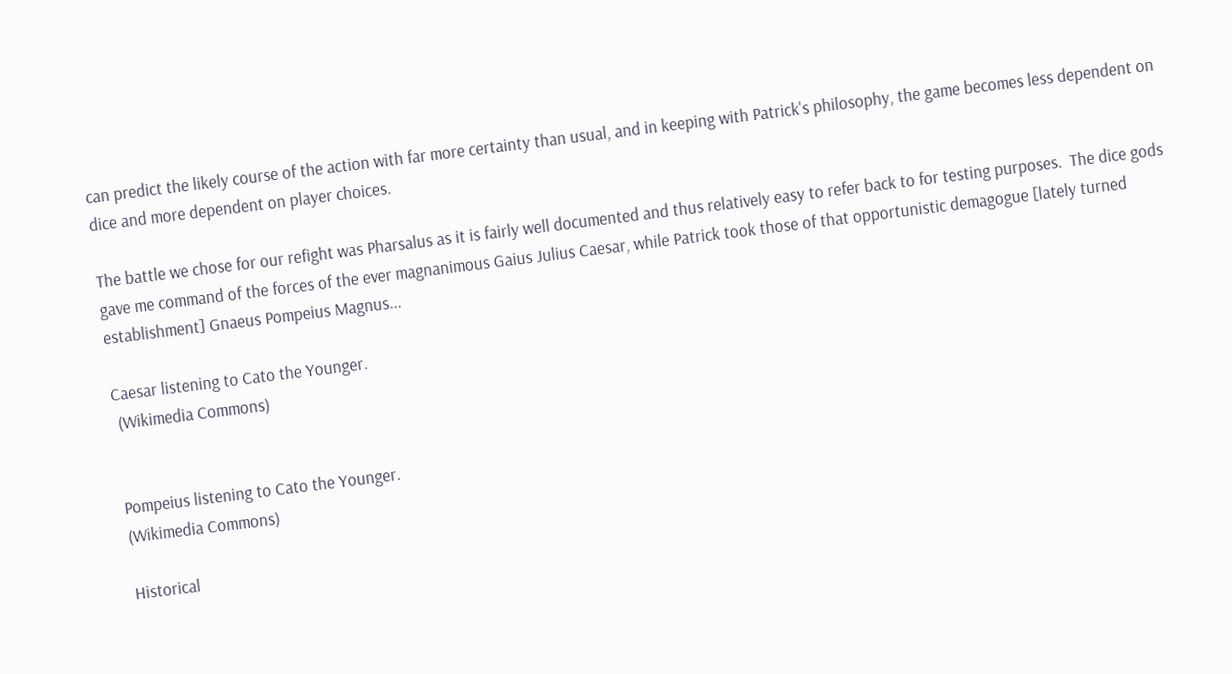can predict the likely course of the action with far more certainty than usual, and in keeping with Patrick's philosophy, the game becomes less dependent on dice and more dependent on player choices.

The battle we chose for our refight was Pharsalus as it is fairly well documented and thus relatively easy to refer back to for testing purposes.  The dice gods gave me command of the forces of the ever magnanimous Gaius Julius Caesar, while Patrick took those of that opportunistic demagogue [lately turned establishment] Gnaeus Pompeius Magnus...

Caesar listening to Cato the Younger.
 (Wikimedia Commons)


Pompeius listening to Cato the Younger.
(Wikimedia Commons)

Historical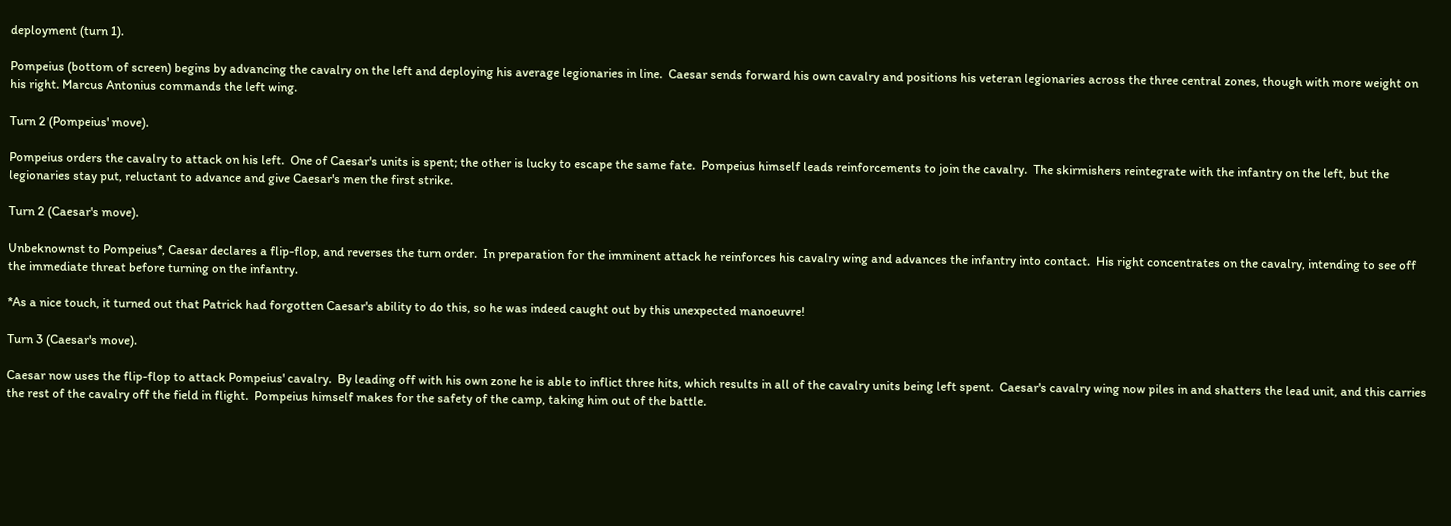deployment (turn 1).

Pompeius (bottom of screen) begins by advancing the cavalry on the left and deploying his average legionaries in line.  Caesar sends forward his own cavalry and positions his veteran legionaries across the three central zones, though with more weight on his right. Marcus Antonius commands the left wing.

Turn 2 (Pompeius' move).

Pompeius orders the cavalry to attack on his left.  One of Caesar's units is spent; the other is lucky to escape the same fate.  Pompeius himself leads reinforcements to join the cavalry.  The skirmishers reintegrate with the infantry on the left, but the legionaries stay put, reluctant to advance and give Caesar's men the first strike.

Turn 2 (Caesar's move).

Unbeknownst to Pompeius*, Caesar declares a flip-flop, and reverses the turn order.  In preparation for the imminent attack he reinforces his cavalry wing and advances the infantry into contact.  His right concentrates on the cavalry, intending to see off the immediate threat before turning on the infantry.

*As a nice touch, it turned out that Patrick had forgotten Caesar's ability to do this, so he was indeed caught out by this unexpected manoeuvre!

Turn 3 (Caesar's move).

Caesar now uses the flip-flop to attack Pompeius' cavalry.  By leading off with his own zone he is able to inflict three hits, which results in all of the cavalry units being left spent.  Caesar's cavalry wing now piles in and shatters the lead unit, and this carries the rest of the cavalry off the field in flight.  Pompeius himself makes for the safety of the camp, taking him out of the battle.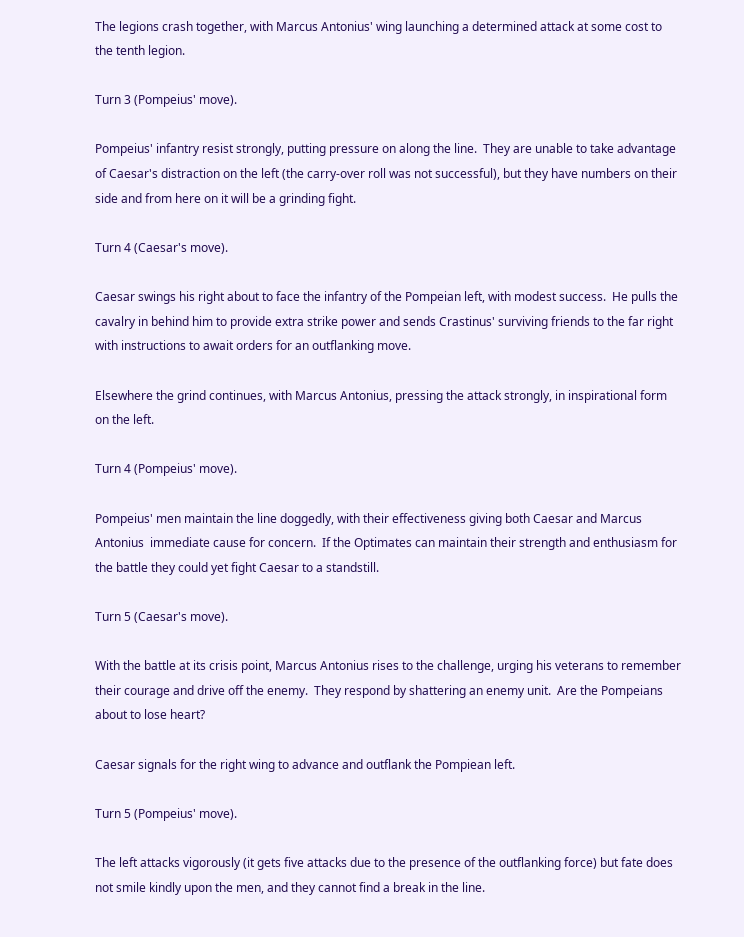The legions crash together, with Marcus Antonius' wing launching a determined attack at some cost to the tenth legion.

Turn 3 (Pompeius' move).

Pompeius' infantry resist strongly, putting pressure on along the line.  They are unable to take advantage of Caesar's distraction on the left (the carry-over roll was not successful), but they have numbers on their side and from here on it will be a grinding fight.

Turn 4 (Caesar's move).

Caesar swings his right about to face the infantry of the Pompeian left, with modest success.  He pulls the cavalry in behind him to provide extra strike power and sends Crastinus' surviving friends to the far right with instructions to await orders for an outflanking move.

Elsewhere the grind continues, with Marcus Antonius, pressing the attack strongly, in inspirational form on the left.

Turn 4 (Pompeius' move).

Pompeius' men maintain the line doggedly, with their effectiveness giving both Caesar and Marcus Antonius  immediate cause for concern.  If the Optimates can maintain their strength and enthusiasm for the battle they could yet fight Caesar to a standstill.

Turn 5 (Caesar's move).

With the battle at its crisis point, Marcus Antonius rises to the challenge, urging his veterans to remember their courage and drive off the enemy.  They respond by shattering an enemy unit.  Are the Pompeians about to lose heart?

Caesar signals for the right wing to advance and outflank the Pompiean left.

Turn 5 (Pompeius' move).

The left attacks vigorously (it gets five attacks due to the presence of the outflanking force) but fate does not smile kindly upon the men, and they cannot find a break in the line.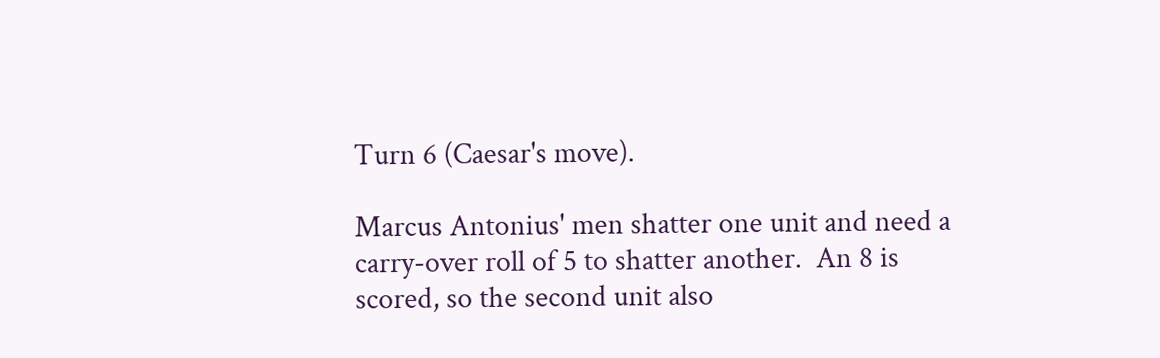Turn 6 (Caesar's move).

Marcus Antonius' men shatter one unit and need a carry-over roll of 5 to shatter another.  An 8 is scored, so the second unit also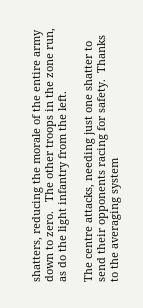shatters, reducing the morale of the entire army down to zero.   The other troops in the zone run, as do the light infantry from the left.

The centre attacks, needing just one shatter to send their opponents racing for safety.  Thanks to the averaging system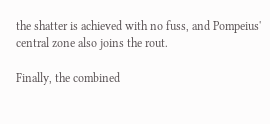the shatter is achieved with no fuss, and Pompeius' central zone also joins the rout.

Finally, the combined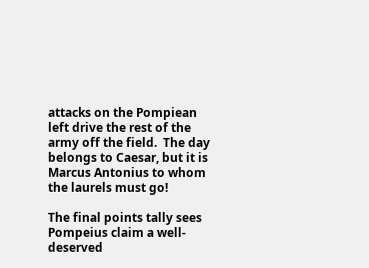attacks on the Pompiean left drive the rest of the army off the field.  The day belongs to Caesar, but it is Marcus Antonius to whom the laurels must go!

The final points tally sees Pompeius claim a well-deserved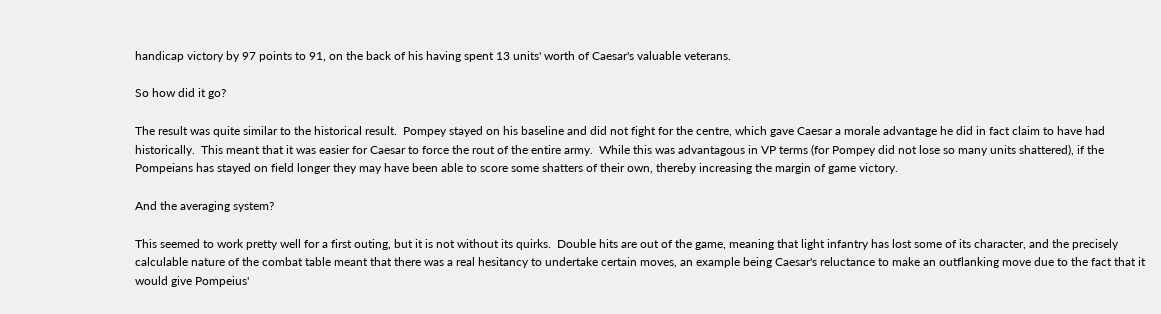handicap victory by 97 points to 91, on the back of his having spent 13 units' worth of Caesar's valuable veterans.

So how did it go?

The result was quite similar to the historical result.  Pompey stayed on his baseline and did not fight for the centre, which gave Caesar a morale advantage he did in fact claim to have had historically.  This meant that it was easier for Caesar to force the rout of the entire army.  While this was advantagous in VP terms (for Pompey did not lose so many units shattered), if the Pompeians has stayed on field longer they may have been able to score some shatters of their own, thereby increasing the margin of game victory.

And the averaging system?

This seemed to work pretty well for a first outing, but it is not without its quirks.  Double hits are out of the game, meaning that light infantry has lost some of its character, and the precisely calculable nature of the combat table meant that there was a real hesitancy to undertake certain moves, an example being Caesar's reluctance to make an outflanking move due to the fact that it would give Pompeius'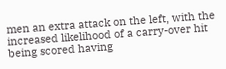men an extra attack on the left, with the increased likelihood of a carry-over hit being scored having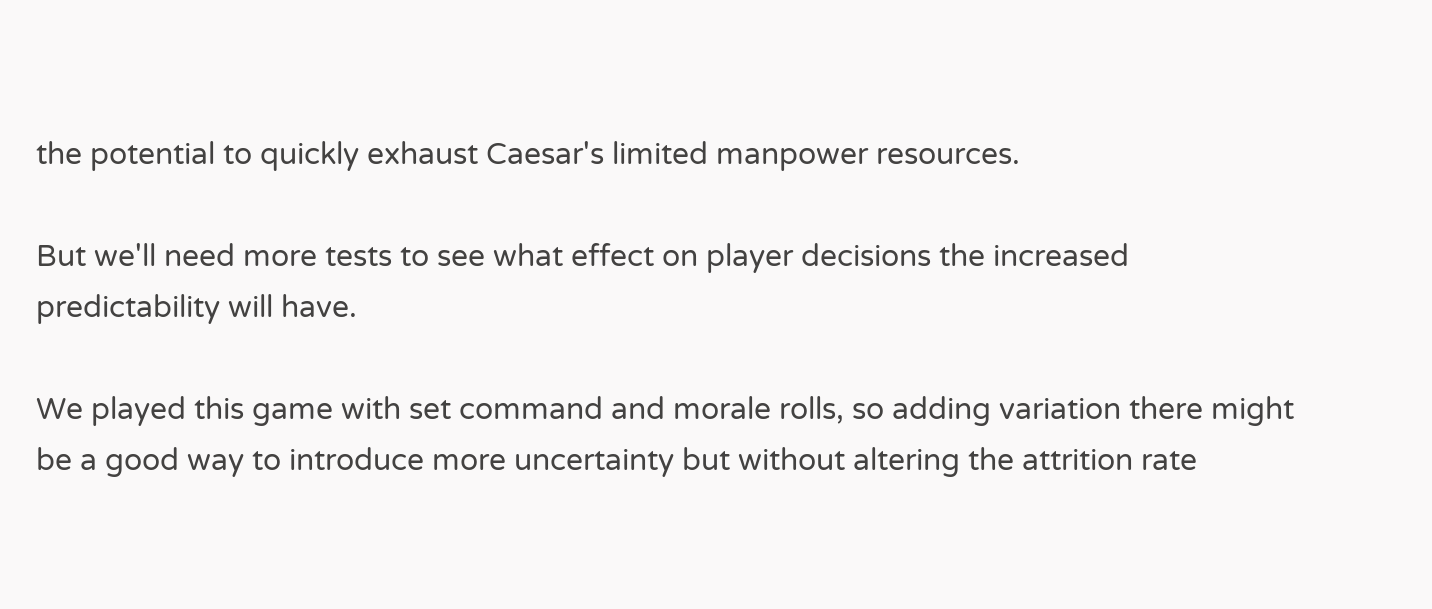the potential to quickly exhaust Caesar's limited manpower resources.

But we'll need more tests to see what effect on player decisions the increased predictability will have.

We played this game with set command and morale rolls, so adding variation there might be a good way to introduce more uncertainty but without altering the attrition rate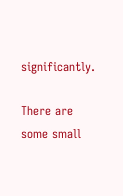significantly.

There are some small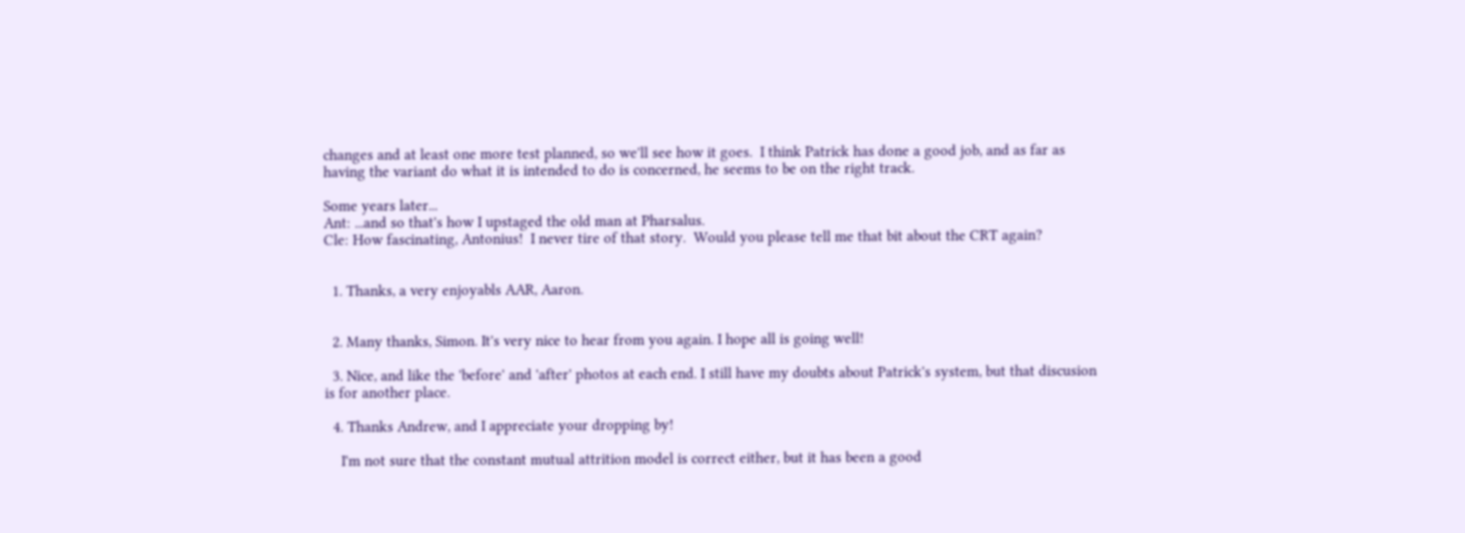changes and at least one more test planned, so we'll see how it goes.  I think Patrick has done a good job, and as far as having the variant do what it is intended to do is concerned, he seems to be on the right track.

Some years later...
Ant: ...and so that's how I upstaged the old man at Pharsalus.
Cle: How fascinating, Antonius!  I never tire of that story.  Would you please tell me that bit about the CRT again?


  1. Thanks, a very enjoyabls AAR, Aaron.


  2. Many thanks, Simon. It's very nice to hear from you again. I hope all is going well!

  3. Nice, and like the 'before' and 'after' photos at each end. I still have my doubts about Patrick's system, but that discusion is for another place.

  4. Thanks Andrew, and I appreciate your dropping by!

    I'm not sure that the constant mutual attrition model is correct either, but it has been a good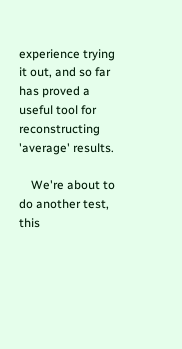experience trying it out, and so far has proved a useful tool for reconstructing 'average' results.

    We're about to do another test, this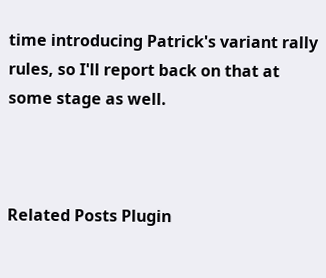time introducing Patrick's variant rally rules, so I'll report back on that at some stage as well.



Related Posts Plugin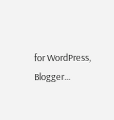for WordPress, Blogger...